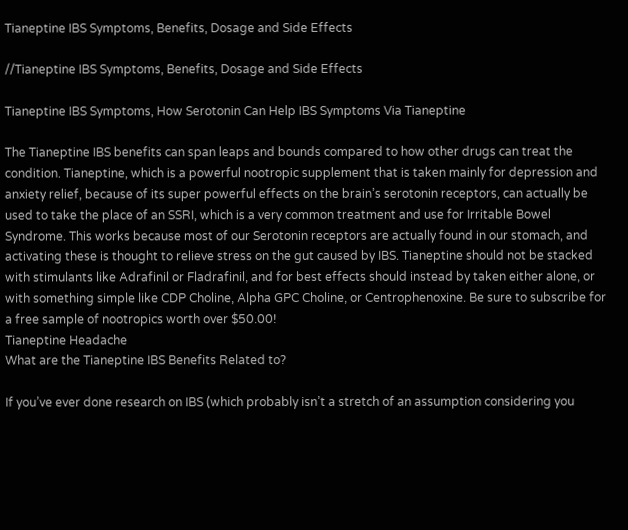Tianeptine IBS Symptoms, Benefits, Dosage and Side Effects

//Tianeptine IBS Symptoms, Benefits, Dosage and Side Effects

Tianeptine IBS Symptoms, How Serotonin Can Help IBS Symptoms Via Tianeptine

The Tianeptine IBS benefits can span leaps and bounds compared to how other drugs can treat the condition. Tianeptine, which is a powerful nootropic supplement that is taken mainly for depression and anxiety relief, because of its super powerful effects on the brain’s serotonin receptors, can actually be used to take the place of an SSRI, which is a very common treatment and use for Irritable Bowel Syndrome. This works because most of our Serotonin receptors are actually found in our stomach, and activating these is thought to relieve stress on the gut caused by IBS. Tianeptine should not be stacked with stimulants like Adrafinil or Fladrafinil, and for best effects should instead by taken either alone, or with something simple like CDP Choline, Alpha GPC Choline, or Centrophenoxine. Be sure to subscribe for a free sample of nootropics worth over $50.00!
Tianeptine Headache
What are the Tianeptine IBS Benefits Related to?

If you’ve ever done research on IBS (which probably isn’t a stretch of an assumption considering you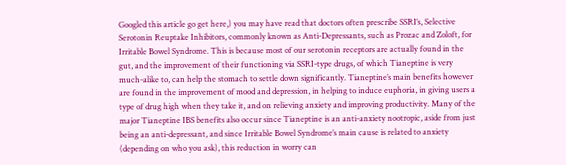Googled this article go get here,) you may have read that doctors often prescribe SSRI’s, Selective Serotonin Reuptake Inhibitors, commonly known as Anti-Depressants, such as Prozac and Zoloft, for Irritable Bowel Syndrome. This is because most of our serotonin receptors are actually found in the gut, and the improvement of their functioning via SSRI-type drugs, of which Tianeptine is very much-alike to, can help the stomach to settle down significantly. Tianeptine’s main benefits however are found in the improvement of mood and depression, in helping to induce euphoria, in giving users a type of drug high when they take it, and on relieving anxiety and improving productivity. Many of the major Tianeptine IBS benefits also occur since Tianeptine is an anti-anxiety nootropic, aside from just being an anti-depressant, and since Irritable Bowel Syndrome’s main cause is related to anxiety (depending on who you ask), this reduction in worry can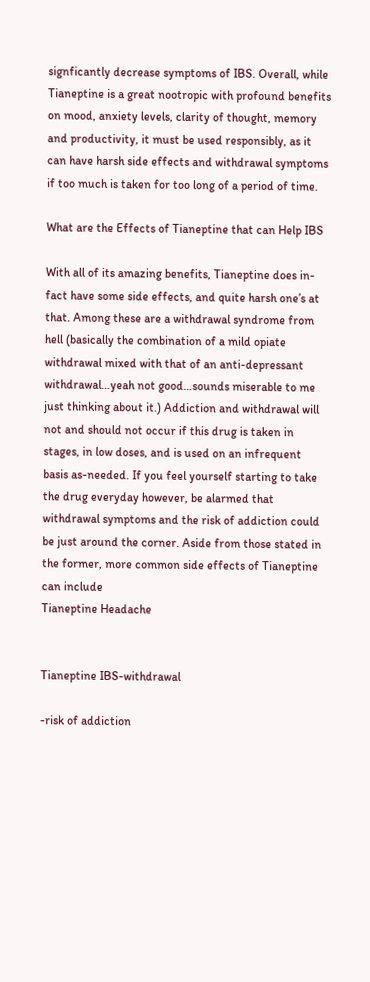signficantly decrease symptoms of IBS. Overall, while Tianeptine is a great nootropic with profound benefits on mood, anxiety levels, clarity of thought, memory and productivity, it must be used responsibly, as it can have harsh side effects and withdrawal symptoms if too much is taken for too long of a period of time.

What are the Effects of Tianeptine that can Help IBS

With all of its amazing benefits, Tianeptine does in-fact have some side effects, and quite harsh one’s at that. Among these are a withdrawal syndrome from hell (basically the combination of a mild opiate withdrawal mixed with that of an anti-depressant withdrawal…yeah not good…sounds miserable to me just thinking about it.) Addiction and withdrawal will not and should not occur if this drug is taken in stages, in low doses, and is used on an infrequent basis as-needed. If you feel yourself starting to take the drug everyday however, be alarmed that withdrawal symptoms and the risk of addiction could be just around the corner. Aside from those stated in the former, more common side effects of Tianeptine can include
Tianeptine Headache


Tianeptine IBS-withdrawal

-risk of addiction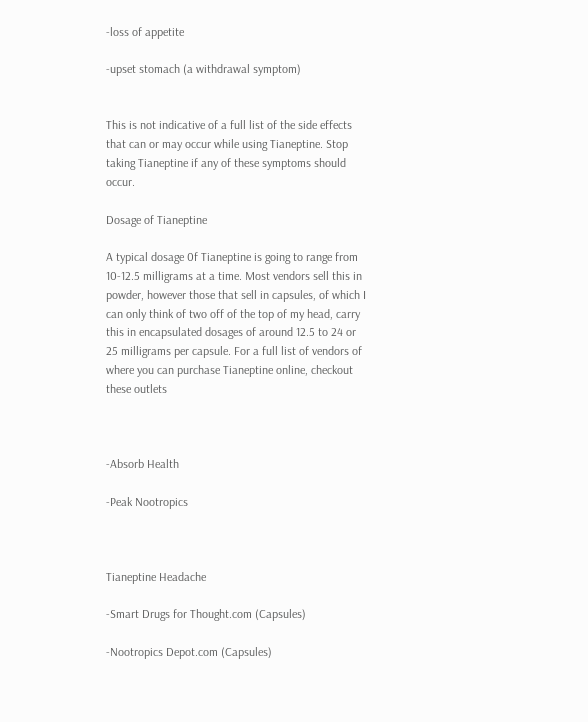-loss of appetite

-upset stomach (a withdrawal symptom)


This is not indicative of a full list of the side effects that can or may occur while using Tianeptine. Stop taking Tianeptine if any of these symptoms should occur.

Dosage of Tianeptine

A typical dosage 0f Tianeptine is going to range from 10-12.5 milligrams at a time. Most vendors sell this in powder, however those that sell in capsules, of which I can only think of two off of the top of my head, carry this in encapsulated dosages of around 12.5 to 24 or 25 milligrams per capsule. For a full list of vendors of where you can purchase Tianeptine online, checkout these outlets



-Absorb Health

-Peak Nootropics



Tianeptine Headache

-Smart Drugs for Thought.com (Capsules)

-Nootropics Depot.com (Capsules)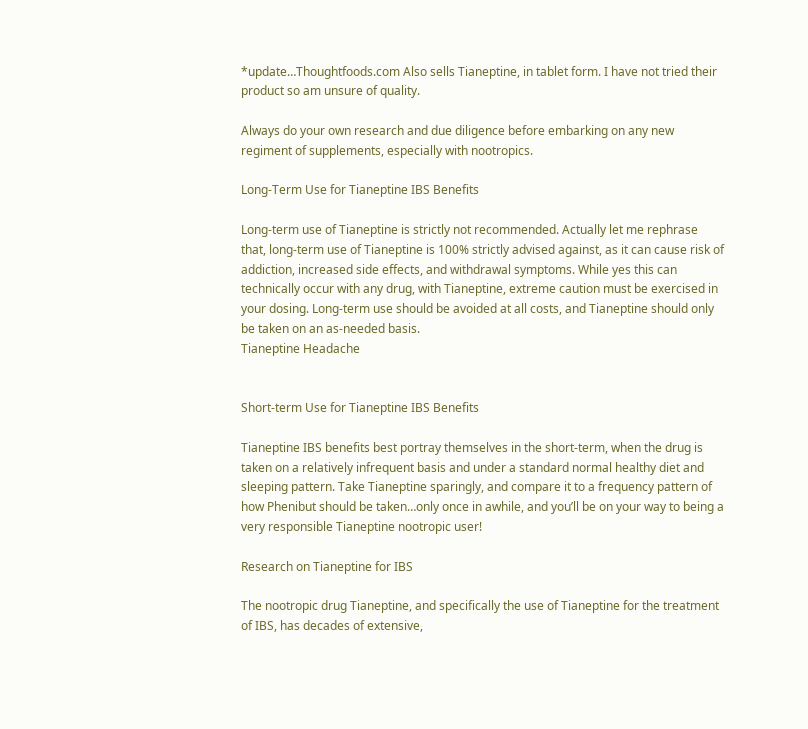*update…Thoughtfoods.com Also sells Tianeptine, in tablet form. I have not tried their product so am unsure of quality.

Always do your own research and due diligence before embarking on any new regiment of supplements, especially with nootropics.

Long-Term Use for Tianeptine IBS Benefits

Long-term use of Tianeptine is strictly not recommended. Actually let me rephrase that, long-term use of Tianeptine is 100% strictly advised against, as it can cause risk of addiction, increased side effects, and withdrawal symptoms. While yes this can technically occur with any drug, with Tianeptine, extreme caution must be exercised in your dosing. Long-term use should be avoided at all costs, and Tianeptine should only be taken on an as-needed basis.
Tianeptine Headache


Short-term Use for Tianeptine IBS Benefits

Tianeptine IBS benefits best portray themselves in the short-term, when the drug is taken on a relatively infrequent basis and under a standard normal healthy diet and sleeping pattern. Take Tianeptine sparingly, and compare it to a frequency pattern of how Phenibut should be taken…only once in awhile, and you’ll be on your way to being a very responsible Tianeptine nootropic user!

Research on Tianeptine for IBS

The nootropic drug Tianeptine, and specifically the use of Tianeptine for the treatment of IBS, has decades of extensive,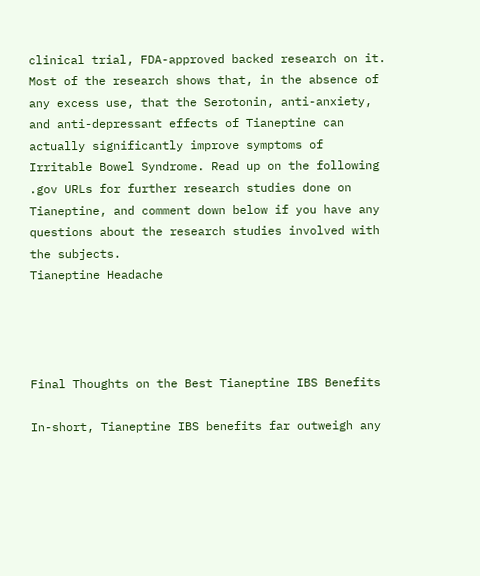clinical trial, FDA-approved backed research on it. Most of the research shows that, in the absence of any excess use, that the Serotonin, anti-anxiety, and anti-depressant effects of Tianeptine can actually significantly improve symptoms of Irritable Bowel Syndrome. Read up on the following .gov URLs for further research studies done on Tianeptine, and comment down below if you have any questions about the research studies involved with the subjects.
Tianeptine Headache




Final Thoughts on the Best Tianeptine IBS Benefits

In-short, Tianeptine IBS benefits far outweigh any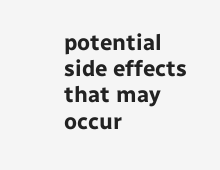potential side effects that may occur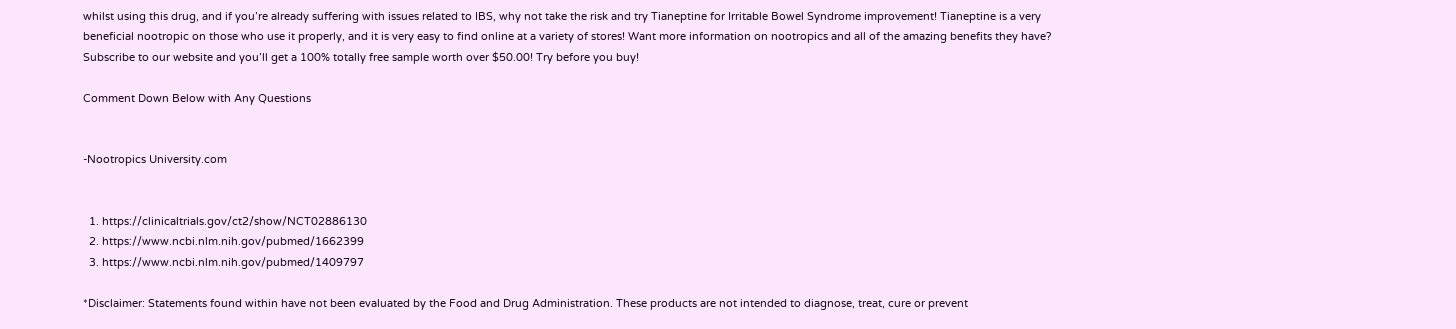whilst using this drug, and if you’re already suffering with issues related to IBS, why not take the risk and try Tianeptine for Irritable Bowel Syndrome improvement! Tianeptine is a very beneficial nootropic on those who use it properly, and it is very easy to find online at a variety of stores! Want more information on nootropics and all of the amazing benefits they have? Subscribe to our website and you’ll get a 100% totally free sample worth over $50.00! Try before you buy!

Comment Down Below with Any Questions


-Nootropics University.com


  1. https://clinicaltrials.gov/ct2/show/NCT02886130
  2. https://www.ncbi.nlm.nih.gov/pubmed/1662399
  3. https://www.ncbi.nlm.nih.gov/pubmed/1409797

*Disclaimer: Statements found within have not been evaluated by the Food and Drug Administration. These products are not intended to diagnose, treat, cure or prevent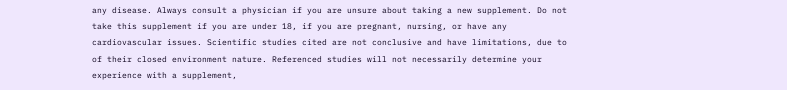any disease. Always consult a physician if you are unsure about taking a new supplement. Do not take this supplement if you are under 18, if you are pregnant, nursing, or have any cardiovascular issues. Scientific studies cited are not conclusive and have limitations, due to of their closed environment nature. Referenced studies will not necessarily determine your experience with a supplement,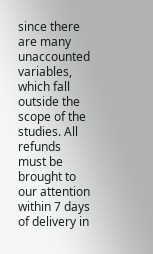since there are many unaccounted variables, which fall outside the scope of the studies. All refunds must be brought to our attention within 7 days of delivery in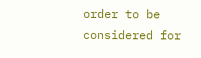order to be considered for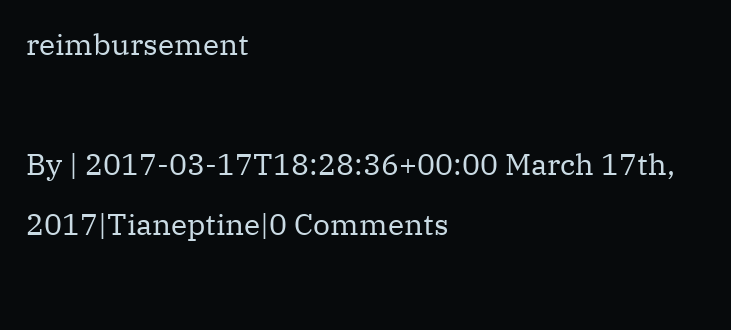reimbursement

By | 2017-03-17T18:28:36+00:00 March 17th, 2017|Tianeptine|0 Comments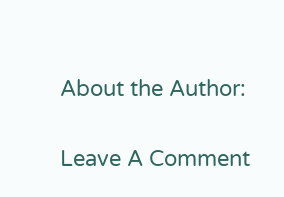About the Author:

Leave A Comment